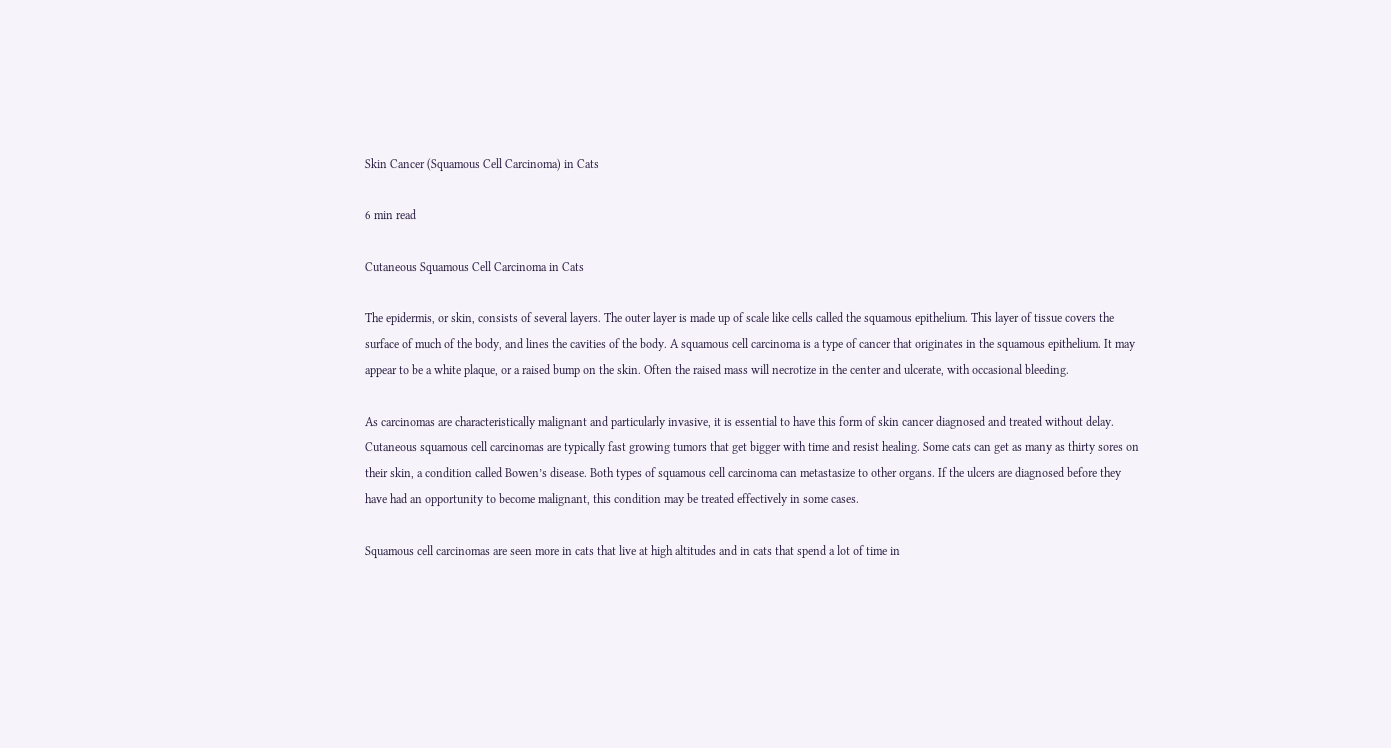Skin Cancer (Squamous Cell Carcinoma) in Cats

6 min read

Cutaneous Squamous Cell Carcinoma in Cats

The epidermis, or skin, consists of several layers. The outer layer is made up of scale like cells called the squamous epithelium. This layer of tissue covers the surface of much of the body, and lines the cavities of the body. A squamous cell carcinoma is a type of cancer that originates in the squamous epithelium. It may appear to be a white plaque, or a raised bump on the skin. Often the raised mass will necrotize in the center and ulcerate, with occasional bleeding.

As carcinomas are characteristically malignant and particularly invasive, it is essential to have this form of skin cancer diagnosed and treated without delay. Cutaneous squamous cell carcinomas are typically fast growing tumors that get bigger with time and resist healing. Some cats can get as many as thirty sores on their skin, a condition called Bowen’s disease. Both types of squamous cell carcinoma can metastasize to other organs. If the ulcers are diagnosed before they have had an opportunity to become malignant, this condition may be treated effectively in some cases.

Squamous cell carcinomas are seen more in cats that live at high altitudes and in cats that spend a lot of time in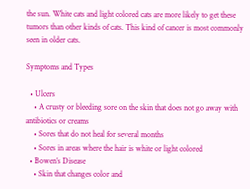the sun. White cats and light colored cats are more likely to get these tumors than other kinds of cats. This kind of cancer is most commonly seen in older cats.

Symptoms and Types

  • Ulcers
    • A crusty or bleeding sore on the skin that does not go away with antibiotics or creams
    • Sores that do not heal for several months
    • Sores in areas where the hair is white or light colored
  • Bowen’s Disease
    • Skin that changes color and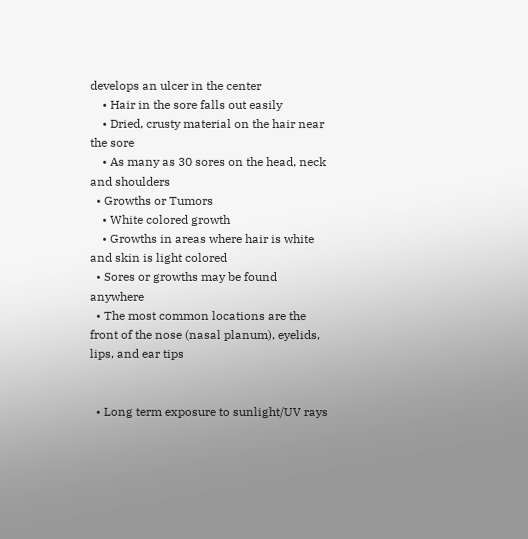develops an ulcer in the center
    • Hair in the sore falls out easily
    • Dried, crusty material on the hair near the sore
    • As many as 30 sores on the head, neck and shoulders
  • Growths or Tumors
    • White colored growth
    • Growths in areas where hair is white and skin is light colored
  • Sores or growths may be found anywhere
  • The most common locations are the front of the nose (nasal planum), eyelids, lips, and ear tips


  • Long term exposure to sunlight/UV rays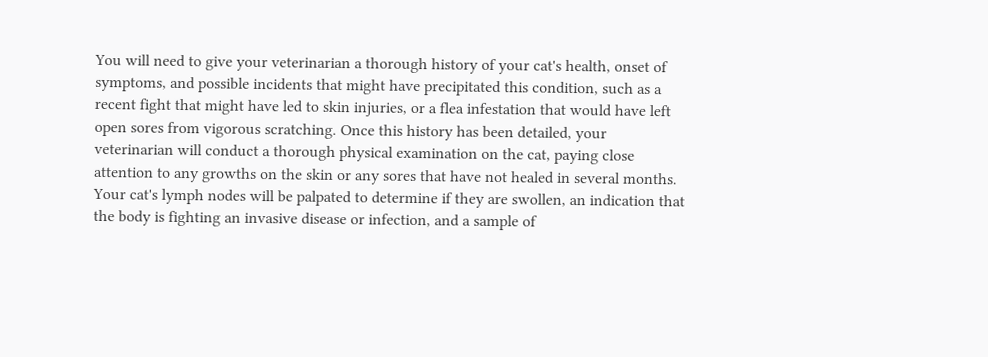You will need to give your veterinarian a thorough history of your cat's health, onset of symptoms, and possible incidents that might have precipitated this condition, such as a recent fight that might have led to skin injuries, or a flea infestation that would have left open sores from vigorous scratching. Once this history has been detailed, your veterinarian will conduct a thorough physical examination on the cat, paying close attention to any growths on the skin or any sores that have not healed in several months. Your cat's lymph nodes will be palpated to determine if they are swollen, an indication that the body is fighting an invasive disease or infection, and a sample of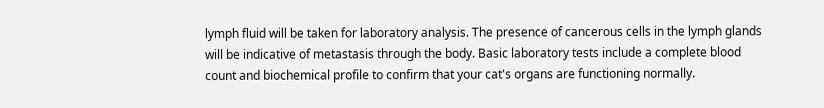lymph fluid will be taken for laboratory analysis. The presence of cancerous cells in the lymph glands will be indicative of metastasis through the body. Basic laboratory tests include a complete blood count and biochemical profile to confirm that your cat's organs are functioning normally.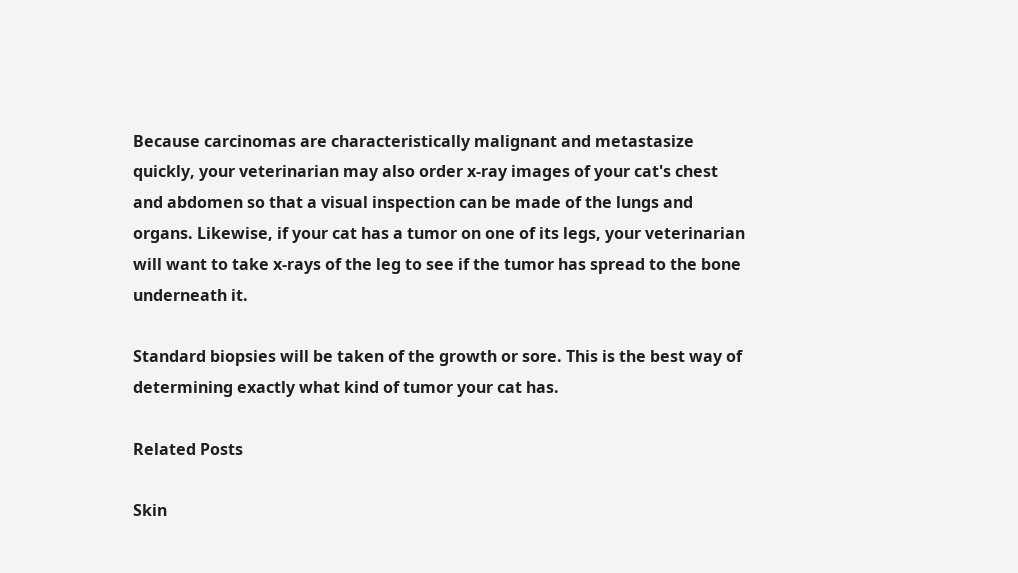Because carcinomas are characteristically malignant and metastasize quickly, your veterinarian may also order x-ray images of your cat's chest and abdomen so that a visual inspection can be made of the lungs and organs. Likewise, if your cat has a tumor on one of its legs, your veterinarian will want to take x-rays of the leg to see if the tumor has spread to the bone underneath it.

Standard biopsies will be taken of the growth or sore. This is the best way of determining exactly what kind of tumor your cat has.

Related Posts

Skin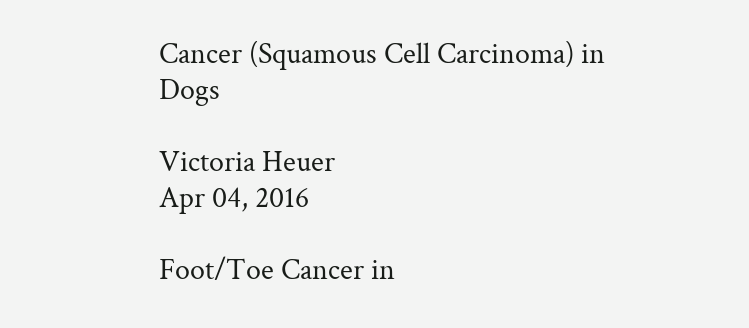Cancer (Squamous Cell Carcinoma) in Dogs

Victoria Heuer
Apr 04, 2016

Foot/Toe Cancer in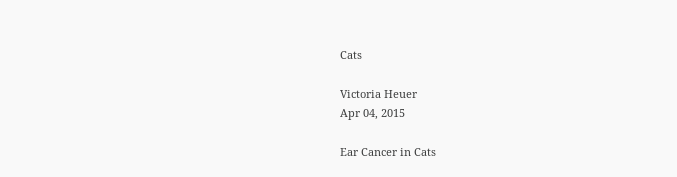Cats

Victoria Heuer
Apr 04, 2015

Ear Cancer in Cats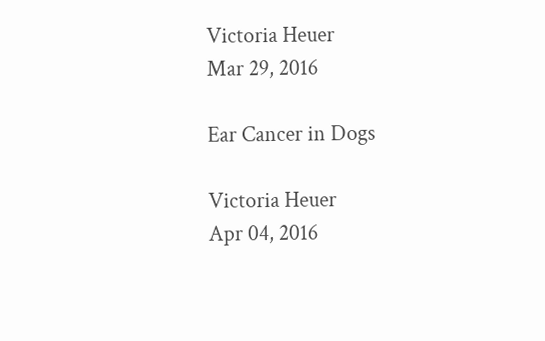Victoria Heuer
Mar 29, 2016

Ear Cancer in Dogs

Victoria Heuer
Apr 04, 2016